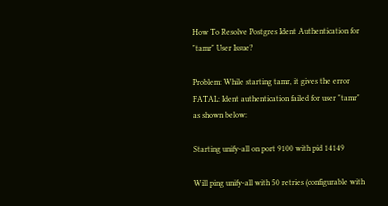How To Resolve Postgres Ident Authentication for "tamr" User Issue?

Problem: While starting tamr, it gives the error FATAL: Ident authentication failed for user "tamr" as shown below:

Starting unify-all on port 9100 with pid 14149

Will ping unify-all with 50 retries (configurable with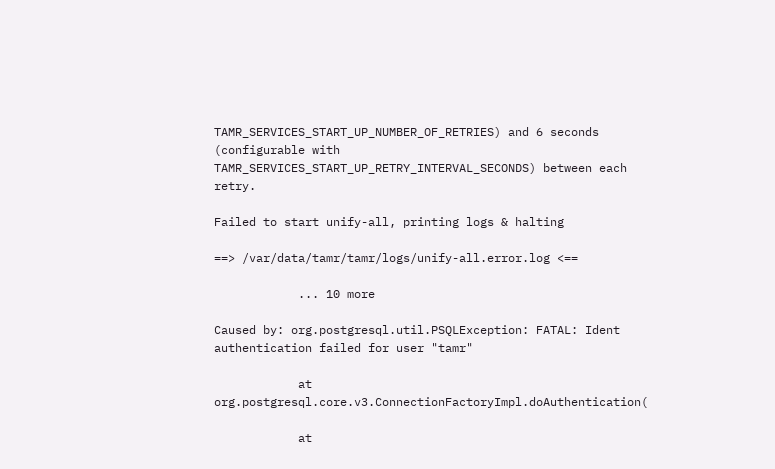TAMR_SERVICES_START_UP_NUMBER_OF_RETRIES) and 6 seconds (configurable with TAMR_SERVICES_START_UP_RETRY_INTERVAL_SECONDS) between each retry.

Failed to start unify-all, printing logs & halting

==> /var/data/tamr/tamr/logs/unify-all.error.log <==

            ... 10 more

Caused by: org.postgresql.util.PSQLException: FATAL: Ident authentication failed for user "tamr"

            at org.postgresql.core.v3.ConnectionFactoryImpl.doAuthentication(

            at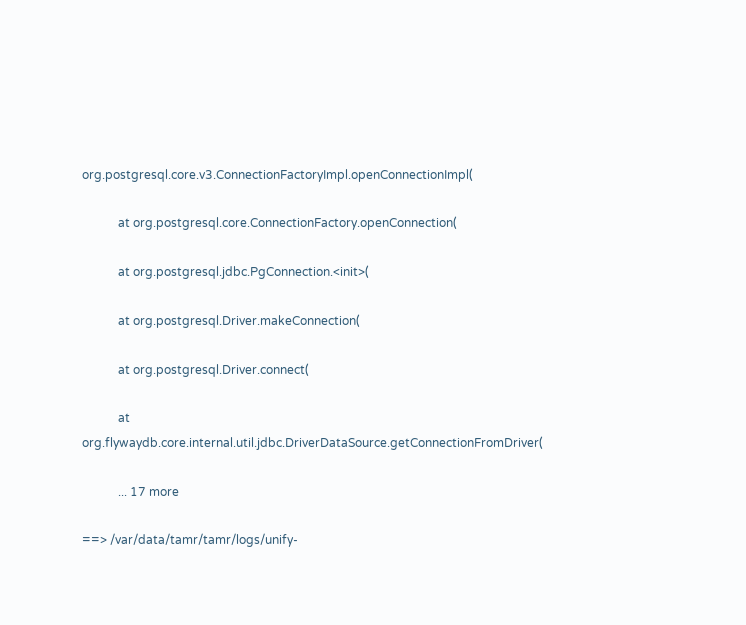org.postgresql.core.v3.ConnectionFactoryImpl.openConnectionImpl(

            at org.postgresql.core.ConnectionFactory.openConnection(

            at org.postgresql.jdbc.PgConnection.<init>(

            at org.postgresql.Driver.makeConnection(

            at org.postgresql.Driver.connect(

            at org.flywaydb.core.internal.util.jdbc.DriverDataSource.getConnectionFromDriver(

            ... 17 more

==> /var/data/tamr/tamr/logs/unify-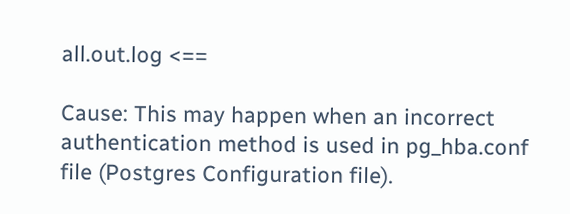all.out.log <==

Cause: This may happen when an incorrect authentication method is used in pg_hba.conf file (Postgres Configuration file).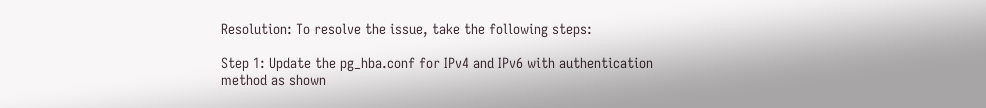Resolution: To resolve the issue, take the following steps:

Step 1: Update the pg_hba.conf for IPv4 and IPv6 with authentication method as shown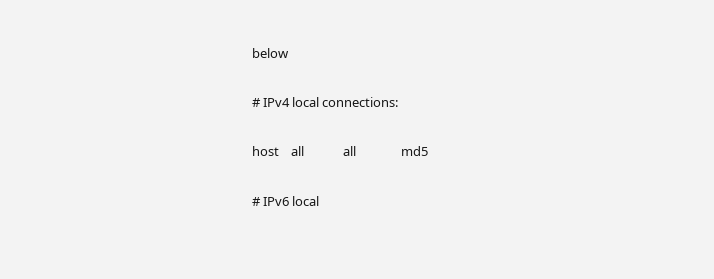below

# IPv4 local connections:

host    all             all               md5

# IPv6 local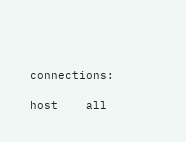connections:

host    all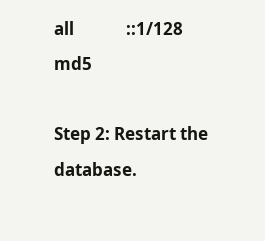all             ::1/128                 md5

Step 2: Restart the database.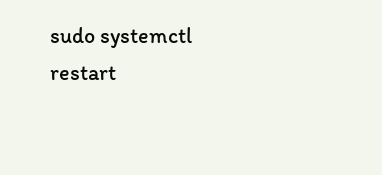sudo systemctl restart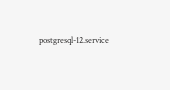postgresql-12.service